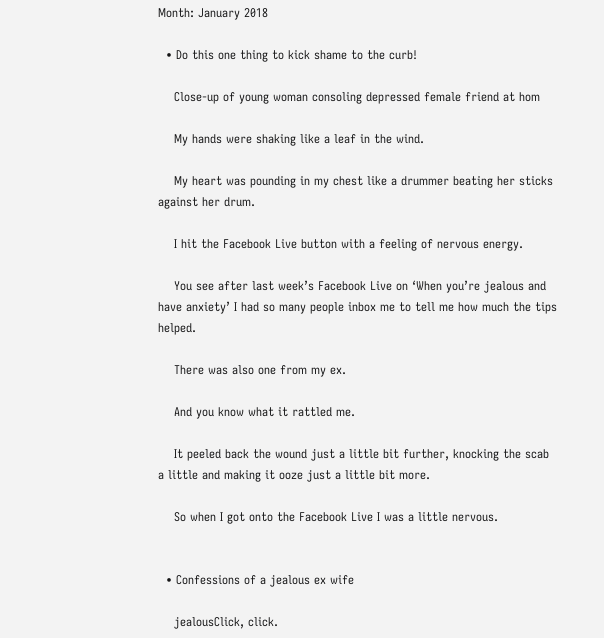Month: January 2018

  • Do this one thing to kick shame to the curb!

    Close-up of young woman consoling depressed female friend at hom

    My hands were shaking like a leaf in the wind.

    My heart was pounding in my chest like a drummer beating her sticks against her drum.

    I hit the Facebook Live button with a feeling of nervous energy.

    You see after last week’s Facebook Live on ‘When you’re jealous and have anxiety’ I had so many people inbox me to tell me how much the tips helped.

    There was also one from my ex.

    And you know what it rattled me.

    It peeled back the wound just a little bit further, knocking the scab a little and making it ooze just a little bit more.

    So when I got onto the Facebook Live I was a little nervous.


  • Confessions of a jealous ex wife

    jealousClick, click.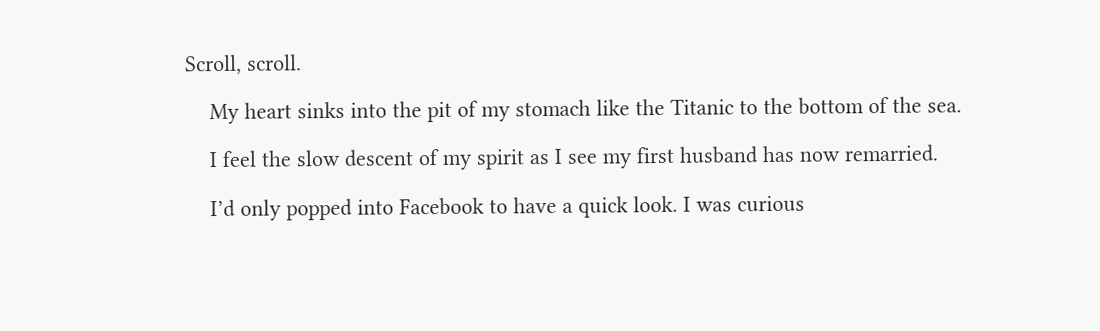Scroll, scroll.

    My heart sinks into the pit of my stomach like the Titanic to the bottom of the sea.

    I feel the slow descent of my spirit as I see my first husband has now remarried.

    I’d only popped into Facebook to have a quick look. I was curious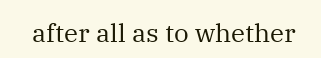after all as to whether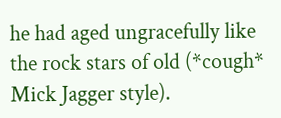he had aged ungracefully like the rock stars of old (*cough* Mick Jagger style).